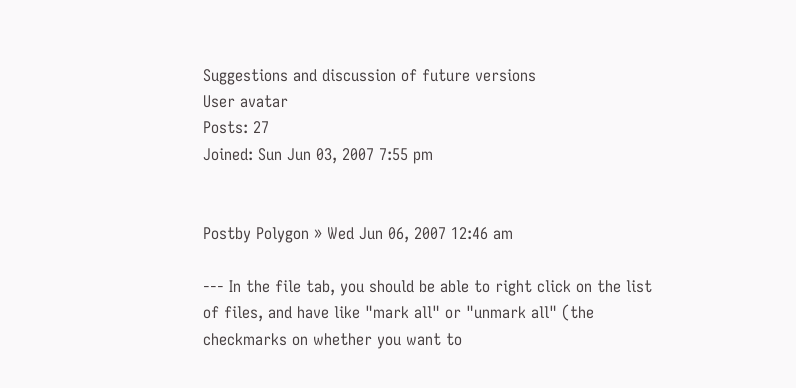Suggestions and discussion of future versions
User avatar
Posts: 27
Joined: Sun Jun 03, 2007 7:55 pm


Postby Polygon » Wed Jun 06, 2007 12:46 am

--- In the file tab, you should be able to right click on the list of files, and have like "mark all" or "unmark all" (the checkmarks on whether you want to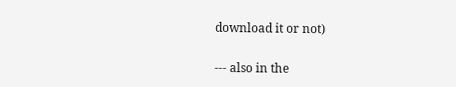download it or not)

--- also in the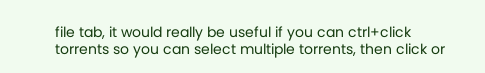file tab, it would really be useful if you can ctrl+click torrents so you can select multiple torrents, then click or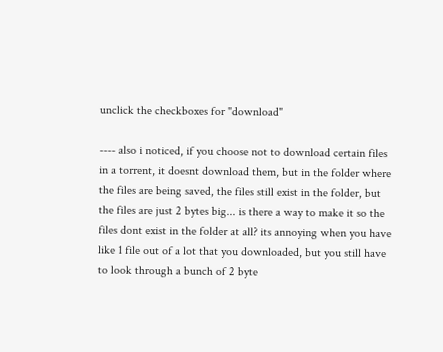unclick the checkboxes for "download"

---- also i noticed, if you choose not to download certain files in a torrent, it doesnt download them, but in the folder where the files are being saved, the files still exist in the folder, but the files are just 2 bytes big... is there a way to make it so the files dont exist in the folder at all? its annoying when you have like 1 file out of a lot that you downloaded, but you still have to look through a bunch of 2 byte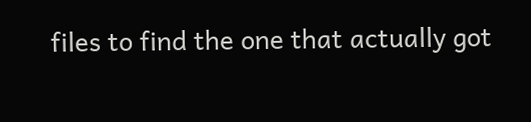files to find the one that actually got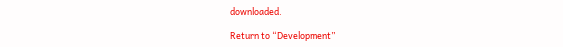downloaded.

Return to “Development”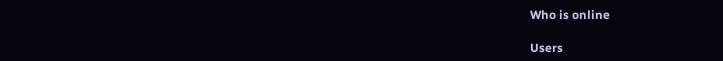Who is online

Users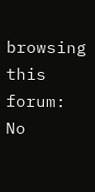browsing this forum: No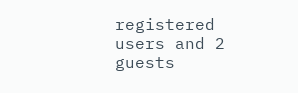registered users and 2 guests